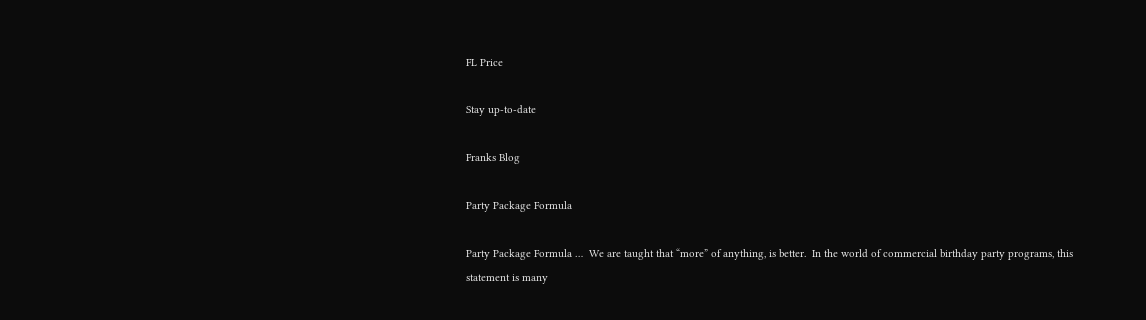FL Price

Stay up-to-date

Franks Blog

Party Package Formula

Party Package Formula …  We are taught that “more” of anything, is better.  In the world of commercial birthday party programs, this statement is many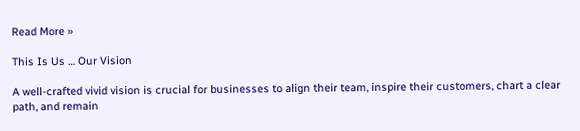Read More »

This Is Us … Our Vision

A well-crafted vivid vision is crucial for businesses to align their team, inspire their customers, chart a clear path, and remain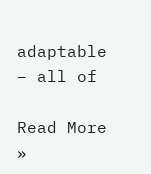adaptable – all of

Read More »